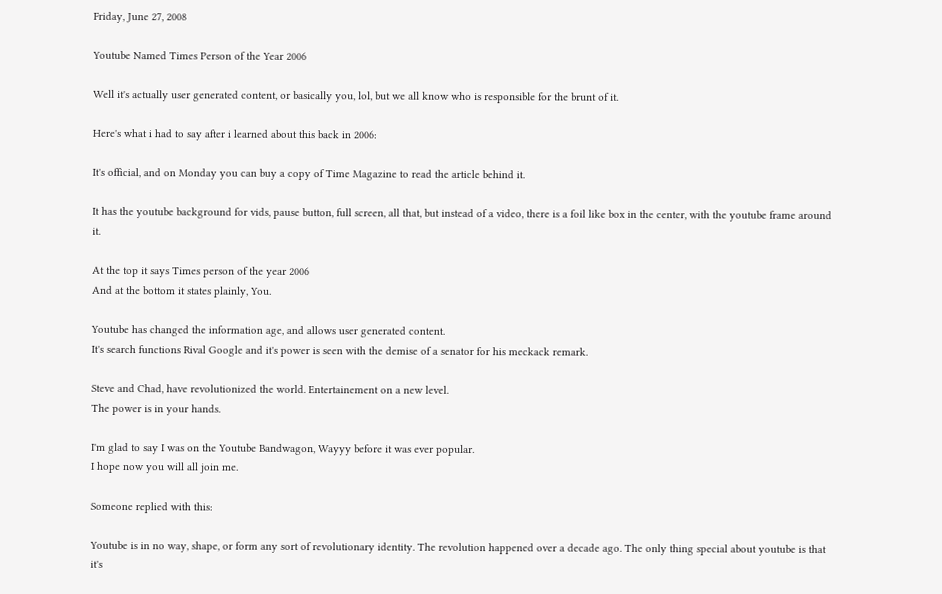Friday, June 27, 2008

Youtube Named Times Person of the Year 2006

Well it's actually user generated content, or basically you, lol, but we all know who is responsible for the brunt of it.

Here's what i had to say after i learned about this back in 2006:

It's official, and on Monday you can buy a copy of Time Magazine to read the article behind it.

It has the youtube background for vids, pause button, full screen, all that, but instead of a video, there is a foil like box in the center, with the youtube frame around it.

At the top it says Times person of the year 2006
And at the bottom it states plainly, You.

Youtube has changed the information age, and allows user generated content.
It's search functions Rival Google and it's power is seen with the demise of a senator for his meckack remark.

Steve and Chad, have revolutionized the world. Entertainement on a new level.
The power is in your hands.

I'm glad to say I was on the Youtube Bandwagon, Wayyy before it was ever popular.
I hope now you will all join me.

Someone replied with this:

Youtube is in no way, shape, or form any sort of revolutionary identity. The revolution happened over a decade ago. The only thing special about youtube is that it's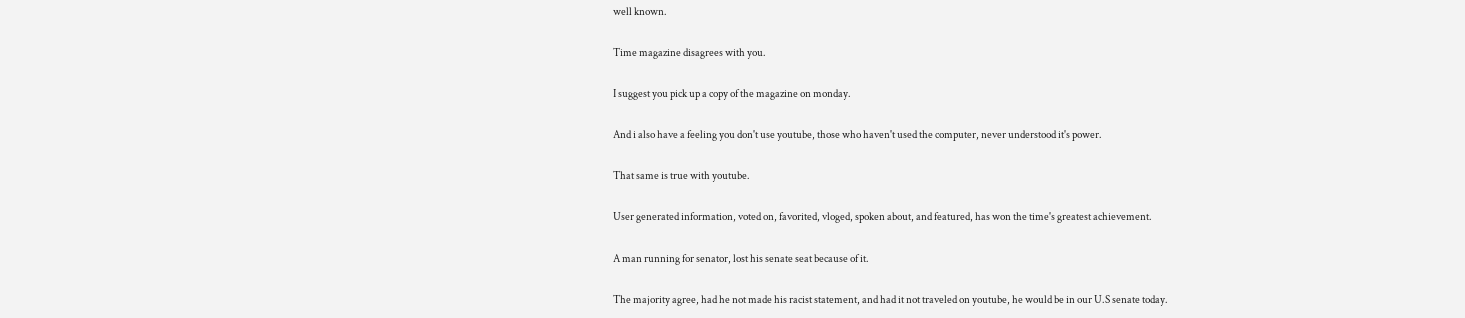well known.

Time magazine disagrees with you.

I suggest you pick up a copy of the magazine on monday.

And i also have a feeling you don't use youtube, those who haven't used the computer, never understood it's power.

That same is true with youtube.

User generated information, voted on, favorited, vloged, spoken about, and featured, has won the time's greatest achievement.

A man running for senator, lost his senate seat because of it.

The majority agree, had he not made his racist statement, and had it not traveled on youtube, he would be in our U.S senate today.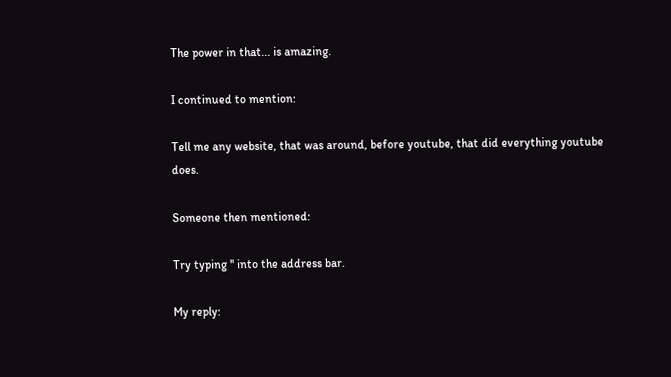The power in that... is amazing.

I continued to mention:

Tell me any website, that was around, before youtube, that did everything youtube does.

Someone then mentioned:

Try typing '' into the address bar.

My reply: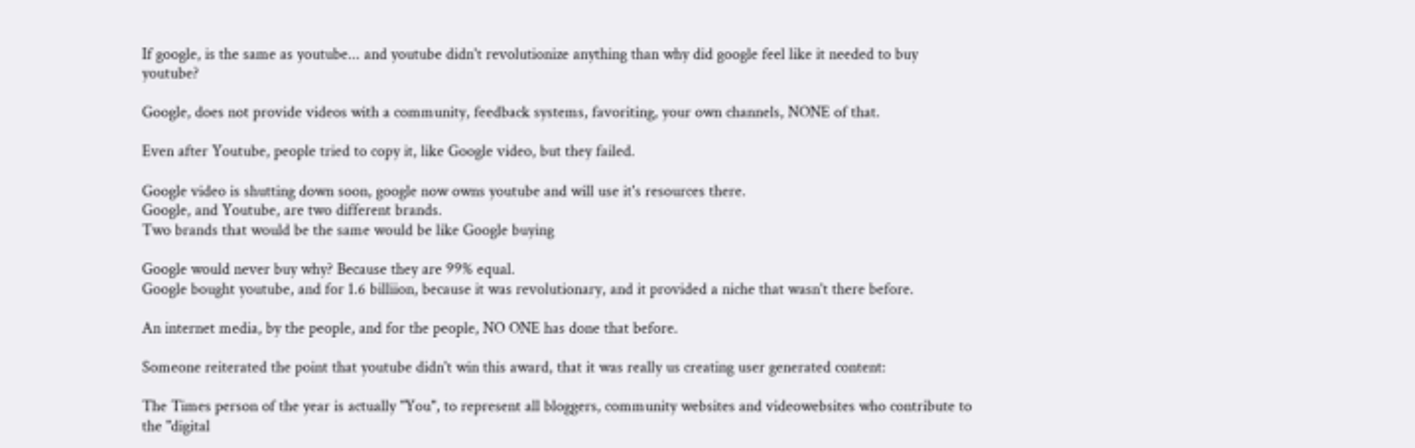If google, is the same as youtube... and youtube didn't revolutionize anything than why did google feel like it needed to buy youtube?

Google, does not provide videos with a community, feedback systems, favoriting, your own channels, NONE of that.

Even after Youtube, people tried to copy it, like Google video, but they failed.

Google video is shutting down soon, google now owns youtube and will use it's resources there.
Google, and Youtube, are two different brands.
Two brands that would be the same would be like Google buying

Google would never buy why? Because they are 99% equal.
Google bought youtube, and for 1.6 billiion, because it was revolutionary, and it provided a niche that wasn't there before.

An internet media, by the people, and for the people, NO ONE has done that before.

Someone reiterated the point that youtube didn't win this award, that it was really us creating user generated content:

The Times person of the year is actually "You", to represent all bloggers, community websites and videowebsites who contribute to the "digital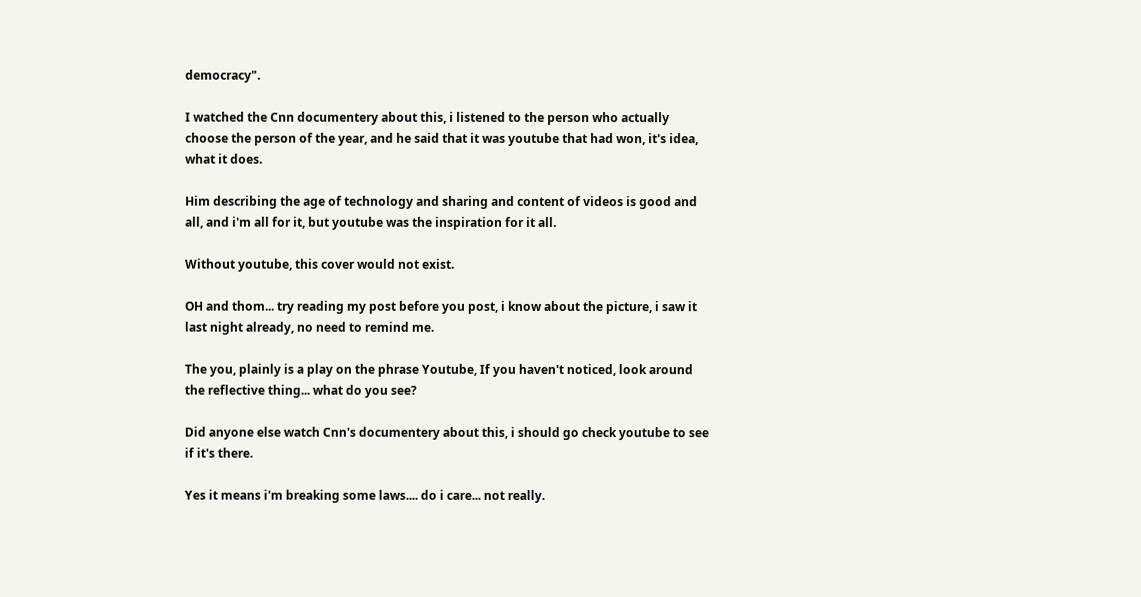democracy".

I watched the Cnn documentery about this, i listened to the person who actually choose the person of the year, and he said that it was youtube that had won, it's idea, what it does.

Him describing the age of technology and sharing and content of videos is good and all, and i'm all for it, but youtube was the inspiration for it all.

Without youtube, this cover would not exist.

OH and thom... try reading my post before you post, i know about the picture, i saw it last night already, no need to remind me.

The you, plainly is a play on the phrase Youtube, If you haven't noticed, look around the reflective thing... what do you see?

Did anyone else watch Cnn's documentery about this, i should go check youtube to see if it's there.

Yes it means i'm breaking some laws.... do i care... not really.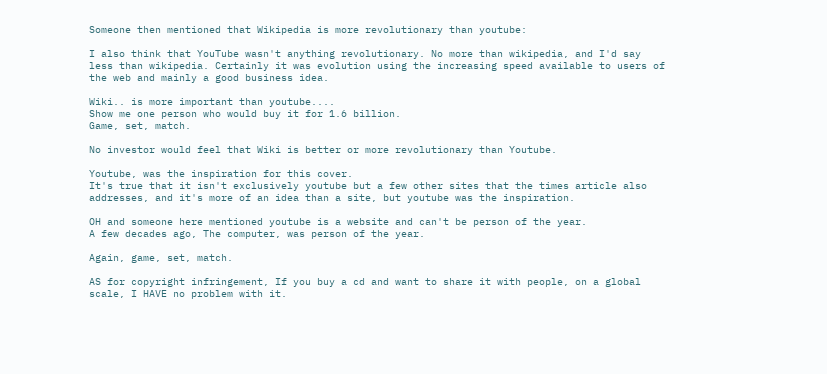Someone then mentioned that Wikipedia is more revolutionary than youtube:

I also think that YouTube wasn't anything revolutionary. No more than wikipedia, and I'd say less than wikipedia. Certainly it was evolution using the increasing speed available to users of the web and mainly a good business idea.

Wiki.. is more important than youtube....
Show me one person who would buy it for 1.6 billion.
Game, set, match.

No investor would feel that Wiki is better or more revolutionary than Youtube.

Youtube, was the inspiration for this cover.
It's true that it isn't exclusively youtube but a few other sites that the times article also addresses, and it's more of an idea than a site, but youtube was the inspiration.

OH and someone here mentioned youtube is a website and can't be person of the year.
A few decades ago, The computer, was person of the year.

Again, game, set, match.

AS for copyright infringement, If you buy a cd and want to share it with people, on a global scale, I HAVE no problem with it.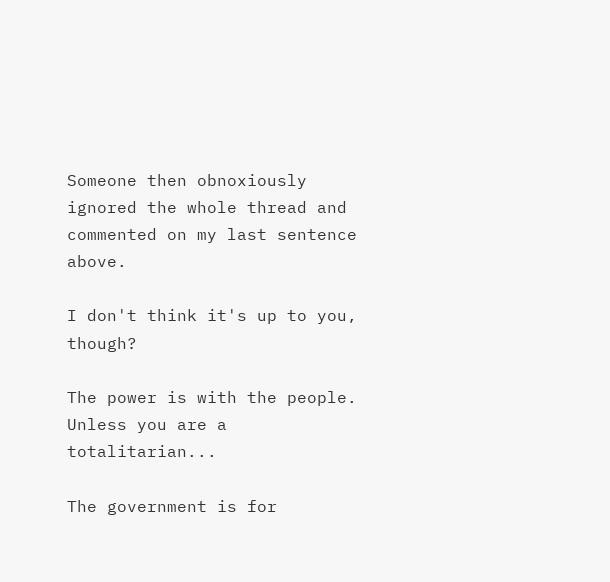Someone then obnoxiously ignored the whole thread and commented on my last sentence above.

I don't think it's up to you, though?

The power is with the people.
Unless you are a totalitarian...

The government is for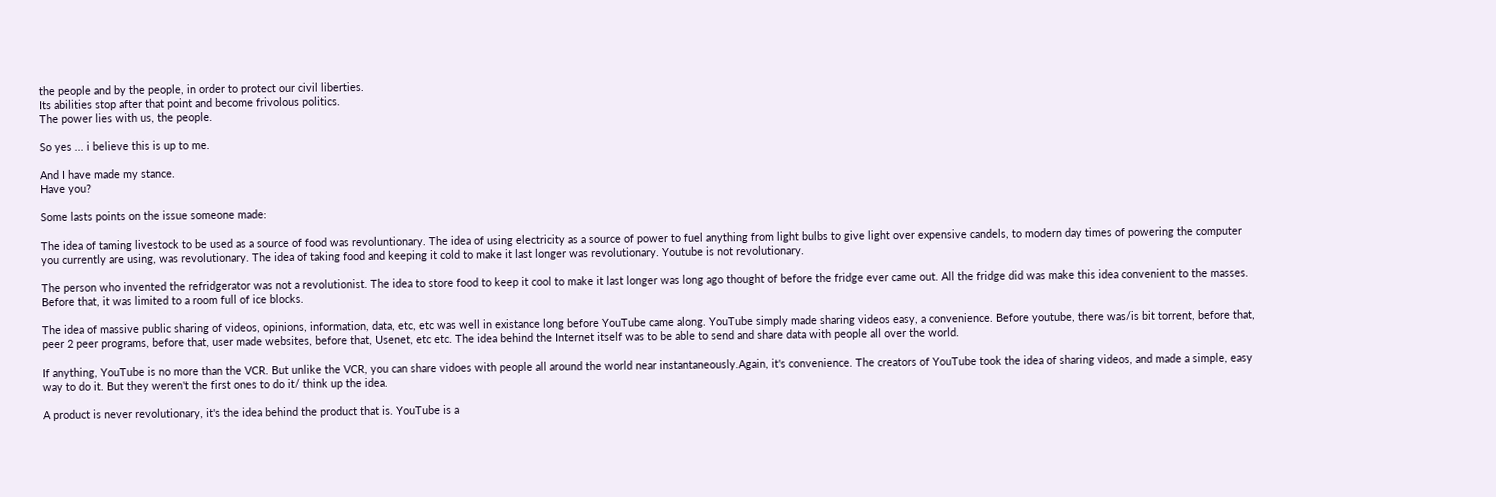the people and by the people, in order to protect our civil liberties.
Its abilities stop after that point and become frivolous politics.
The power lies with us, the people.

So yes ... i believe this is up to me.

And I have made my stance.
Have you?

Some lasts points on the issue someone made:

The idea of taming livestock to be used as a source of food was revoluntionary. The idea of using electricity as a source of power to fuel anything from light bulbs to give light over expensive candels, to modern day times of powering the computer you currently are using, was revolutionary. The idea of taking food and keeping it cold to make it last longer was revolutionary. Youtube is not revolutionary.

The person who invented the refridgerator was not a revolutionist. The idea to store food to keep it cool to make it last longer was long ago thought of before the fridge ever came out. All the fridge did was make this idea convenient to the masses. Before that, it was limited to a room full of ice blocks.

The idea of massive public sharing of videos, opinions, information, data, etc, etc was well in existance long before YouTube came along. YouTube simply made sharing videos easy, a convenience. Before youtube, there was/is bit torrent, before that, peer 2 peer programs, before that, user made websites, before that, Usenet, etc etc. The idea behind the Internet itself was to be able to send and share data with people all over the world.

If anything, YouTube is no more than the VCR. But unlike the VCR, you can share vidoes with people all around the world near instantaneously.Again, it's convenience. The creators of YouTube took the idea of sharing videos, and made a simple, easy way to do it. But they weren't the first ones to do it/ think up the idea.

A product is never revolutionary, it's the idea behind the product that is. YouTube is a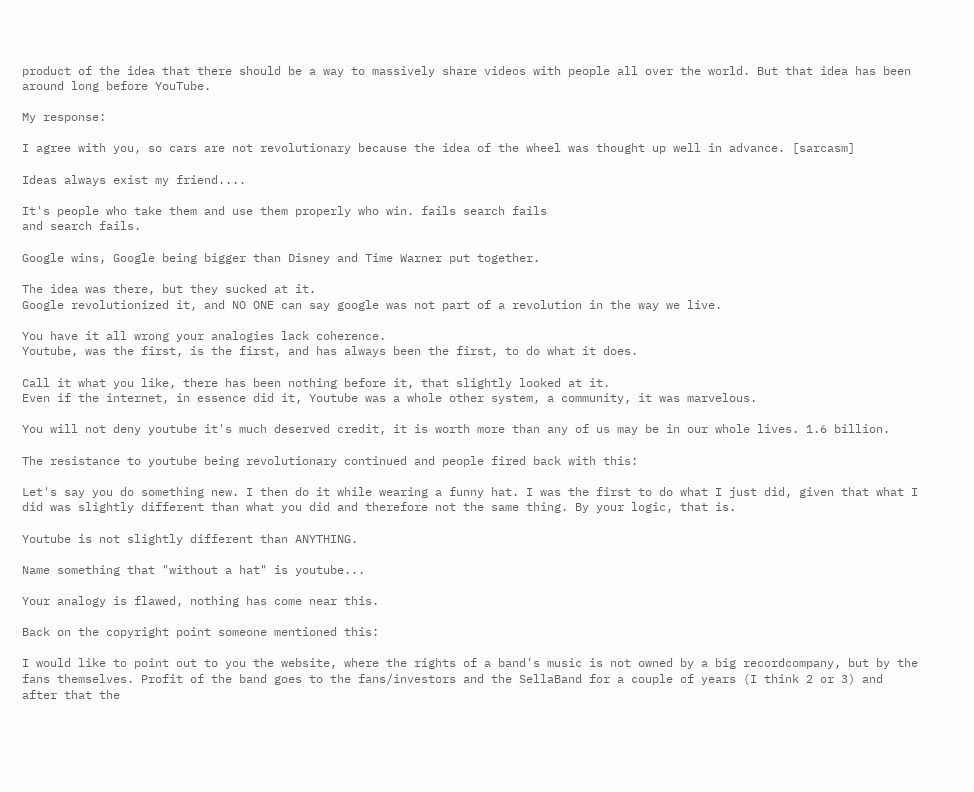product of the idea that there should be a way to massively share videos with people all over the world. But that idea has been around long before YouTube.

My response:

I agree with you, so cars are not revolutionary because the idea of the wheel was thought up well in advance. [sarcasm]

Ideas always exist my friend....

It's people who take them and use them properly who win. fails search fails
and search fails.

Google wins, Google being bigger than Disney and Time Warner put together.

The idea was there, but they sucked at it.
Google revolutionized it, and NO ONE can say google was not part of a revolution in the way we live.

You have it all wrong your analogies lack coherence.
Youtube, was the first, is the first, and has always been the first, to do what it does.

Call it what you like, there has been nothing before it, that slightly looked at it.
Even if the internet, in essence did it, Youtube was a whole other system, a community, it was marvelous.

You will not deny youtube it's much deserved credit, it is worth more than any of us may be in our whole lives. 1.6 billion.

The resistance to youtube being revolutionary continued and people fired back with this:

Let's say you do something new. I then do it while wearing a funny hat. I was the first to do what I just did, given that what I did was slightly different than what you did and therefore not the same thing. By your logic, that is.

Youtube is not slightly different than ANYTHING.

Name something that "without a hat" is youtube...

Your analogy is flawed, nothing has come near this.

Back on the copyright point someone mentioned this:

I would like to point out to you the website, where the rights of a band's music is not owned by a big recordcompany, but by the fans themselves. Profit of the band goes to the fans/investors and the SellaBand for a couple of years (I think 2 or 3) and after that the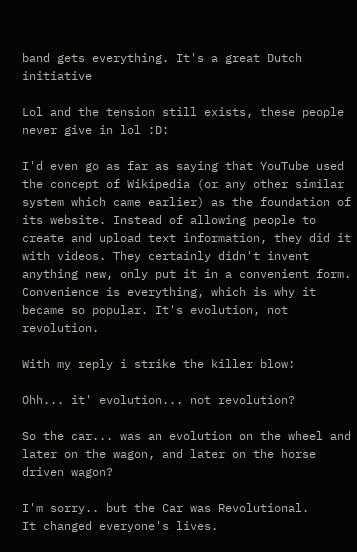band gets everything. It's a great Dutch initiative

Lol and the tension still exists, these people never give in lol :D:

I'd even go as far as saying that YouTube used the concept of Wikipedia (or any other similar system which came earlier) as the foundation of its website. Instead of allowing people to create and upload text information, they did it with videos. They certainly didn't invent anything new, only put it in a convenient form. Convenience is everything, which is why it became so popular. It's evolution, not revolution.

With my reply i strike the killer blow:

Ohh... it' evolution... not revolution?

So the car... was an evolution on the wheel and later on the wagon, and later on the horse driven wagon?

I'm sorry.. but the Car was Revolutional.
It changed everyone's lives.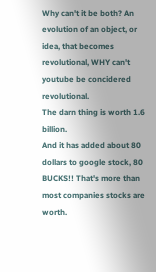Why can't it be both? An evolution of an object, or idea, that becomes revolutional, WHY can't youtube be concidered revolutional.
The darn thing is worth 1.6 billion.
And it has added about 80 dollars to google stock, 80 BUCKS!! That's more than most companies stocks are worth.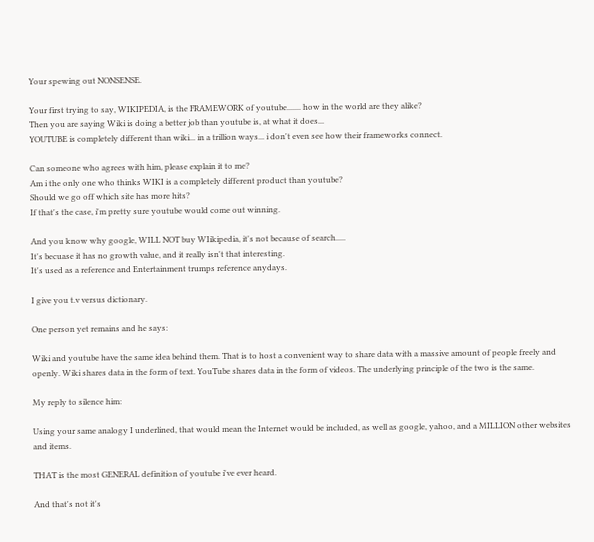Your spewing out NONSENSE.

Your first trying to say, WIKIPEDIA, is the FRAMEWORK of youtube....... how in the world are they alike?
Then you are saying Wiki is doing a better job than youtube is, at what it does...
YOUTUBE is completely different than wiki... in a trillion ways... i don't even see how their frameworks connect.

Can someone who agrees with him, please explain it to me?
Am i the only one who thinks WIKI is a completely different product than youtube?
Should we go off which site has more hits?
If that's the case, i'm pretty sure youtube would come out winning.

And you know why google, WILL NOT buy WIikipedia, it's not because of search.....
It's becuase it has no growth value, and it really isn't that interesting.
It's used as a reference and Entertainment trumps reference anydays.

I give you t.v versus dictionary.

One person yet remains and he says:

Wiki and youtube have the same idea behind them. That is to host a convenient way to share data with a massive amount of people freely and openly. Wiki shares data in the form of text. YouTube shares data in the form of videos. The underlying principle of the two is the same.

My reply to silence him:

Using your same analogy I underlined, that would mean the Internet would be included, as well as google, yahoo, and a MILLION other websites and items.

THAT is the most GENERAL definition of youtube i've ever heard.

And that's not it's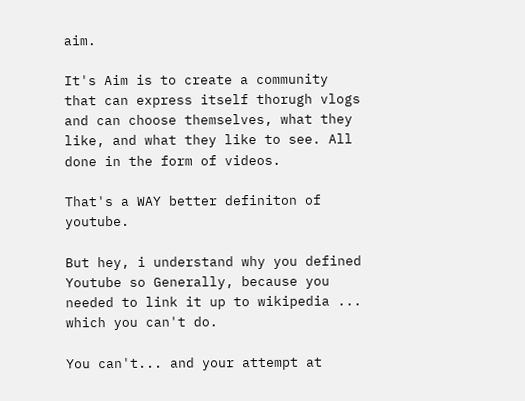aim.

It's Aim is to create a community that can express itself thorugh vlogs and can choose themselves, what they like, and what they like to see. All done in the form of videos.

That's a WAY better definiton of youtube.

But hey, i understand why you defined Youtube so Generally, because you needed to link it up to wikipedia ... which you can't do.

You can't... and your attempt at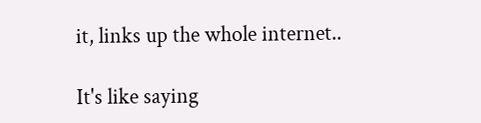it, links up the whole internet..

It's like saying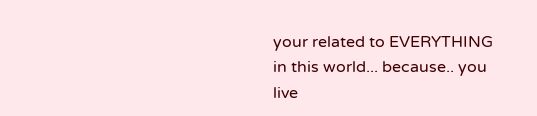your related to EVERYTHING in this world... because.. you live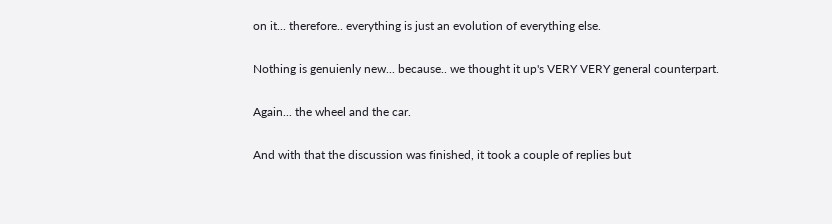on it... therefore.. everything is just an evolution of everything else.

Nothing is genuienly new... because.. we thought it up's VERY VERY general counterpart.

Again... the wheel and the car.

And with that the discussion was finished, it took a couple of replies but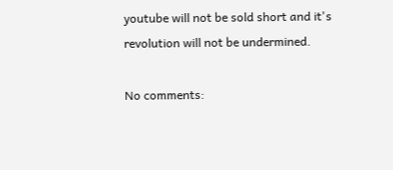youtube will not be sold short and it's revolution will not be undermined.

No comments: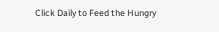Click Daily to Feed the Hungry